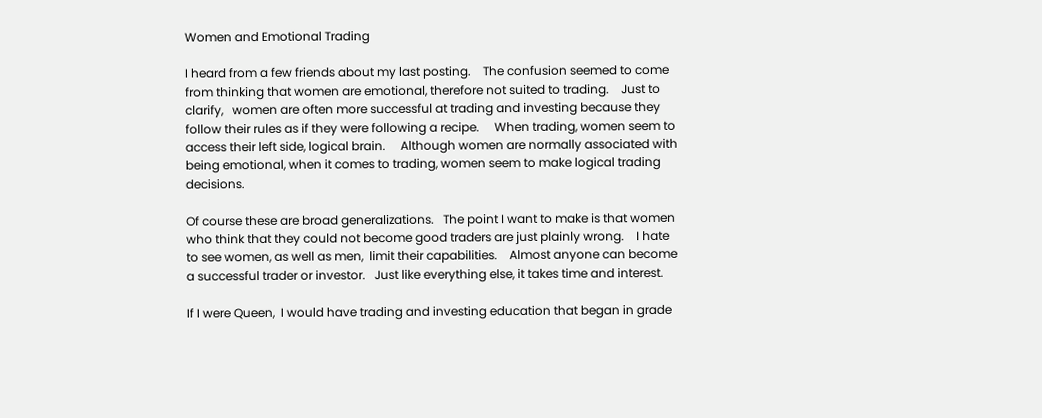Women and Emotional Trading

I heard from a few friends about my last posting.    The confusion seemed to come from thinking that women are emotional, therefore not suited to trading.    Just to clarify,   women are often more successful at trading and investing because they follow their rules as if they were following a recipe.     When trading, women seem to access their left side, logical brain.     Although women are normally associated with being emotional, when it comes to trading, women seem to make logical trading decisions.

Of course these are broad generalizations.   The point I want to make is that women who think that they could not become good traders are just plainly wrong.    I hate to see women, as well as men,  limit their capabilities.    Almost anyone can become a successful trader or investor.   Just like everything else, it takes time and interest.

If I were Queen,  I would have trading and investing education that began in grade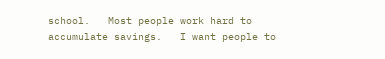school.   Most people work hard to accumulate savings.   I want people to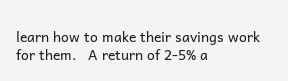learn how to make their savings work for them.   A return of 2-5% a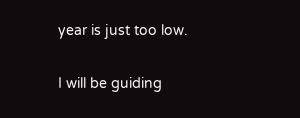year is just too low.

I will be guiding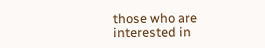those who are interested in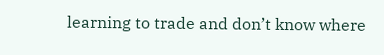learning to trade and don’t know where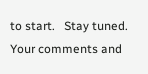to start.   Stay tuned.   Your comments and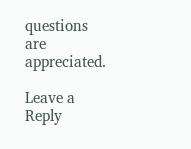questions are appreciated.

Leave a Reply